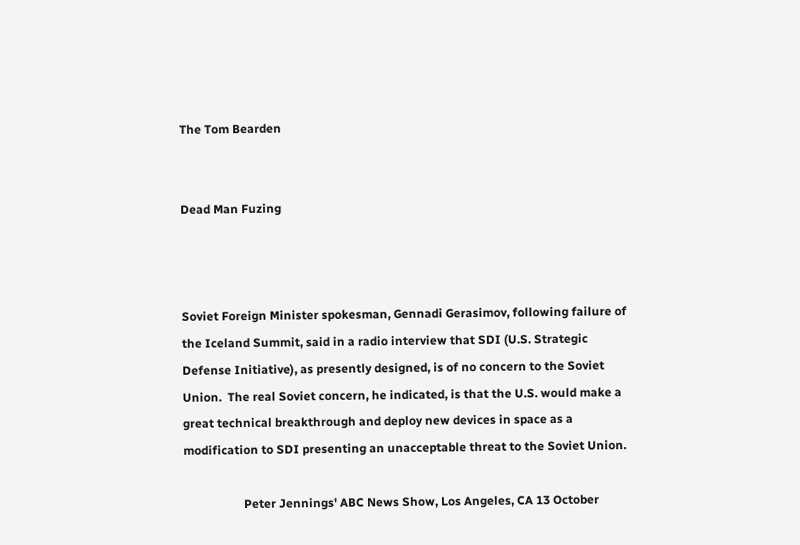The Tom Bearden


Dead Man Fuzing



Soviet Foreign Minister spokesman, Gennadi Gerasimov, following failure of the Iceland Summit, said in a radio interview that SDI (U.S. Strategic Defense Initiative), as presently designed, is of no concern to the Soviet Union.  The real Soviet concern, he indicated, is that the U.S. would make a great technical breakthrough and deploy new devices in space as a modification to SDI presenting an unacceptable threat to the Soviet Union.

                    Peter Jennings' ABC News Show, Los Angeles, CA 13 October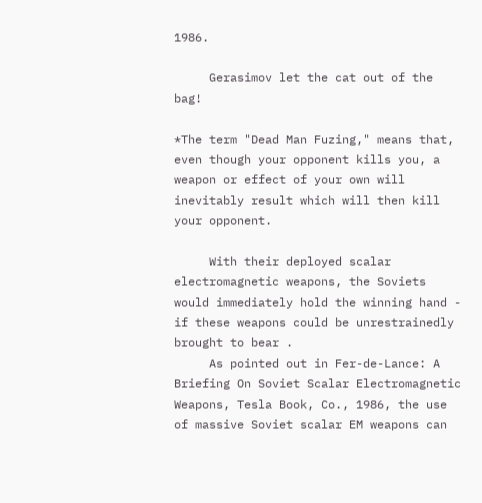1986.

     Gerasimov let the cat out of the bag!

*The term "Dead Man Fuzing," means that, even though your opponent kills you, a weapon or effect of your own will inevitably result which will then kill your opponent.

     With their deployed scalar electromagnetic weapons, the Soviets would immediately hold the winning hand - if these weapons could be unrestrainedly brought to bear .
     As pointed out in Fer-de-Lance: A Briefing On Soviet Scalar Electromagnetic Weapons, Tesla Book, Co., 1986, the use of massive Soviet scalar EM weapons can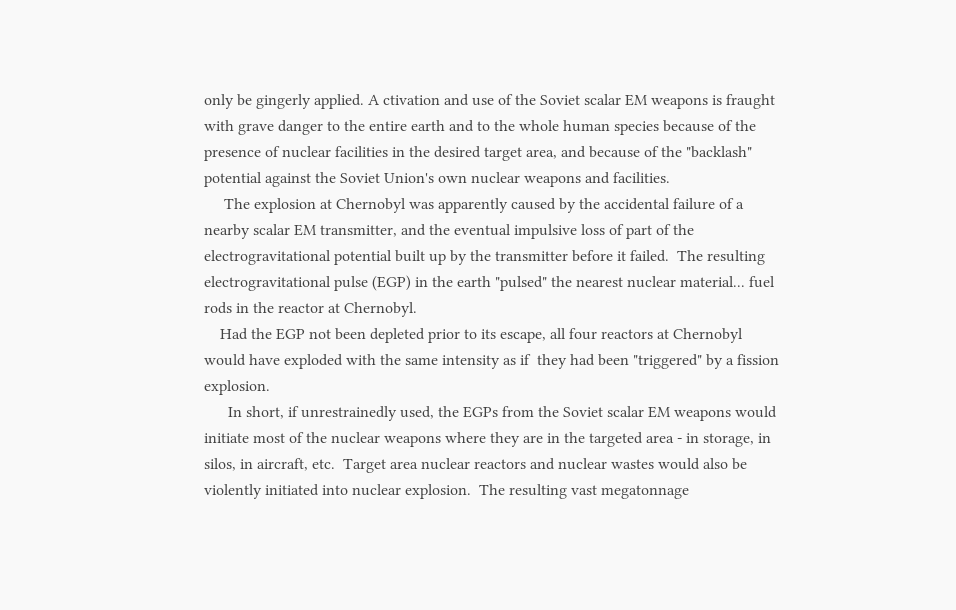only be gingerly applied. A ctivation and use of the Soviet scalar EM weapons is fraught with grave danger to the entire earth and to the whole human species because of the presence of nuclear facilities in the desired target area, and because of the "backlash" potential against the Soviet Union's own nuclear weapons and facilities.
     The explosion at Chernobyl was apparently caused by the accidental failure of a nearby scalar EM transmitter, and the eventual impulsive loss of part of the electrogravitational potential built up by the transmitter before it failed.  The resulting electrogravitational pulse (EGP) in the earth "pulsed" the nearest nuclear material... fuel rods in the reactor at Chernobyl.
    Had the EGP not been depleted prior to its escape, all four reactors at Chernobyl would have exploded with the same intensity as if  they had been "triggered" by a fission explosion.
      In short, if unrestrainedly used, the EGPs from the Soviet scalar EM weapons would initiate most of the nuclear weapons where they are in the targeted area - in storage, in silos, in aircraft, etc.  Target area nuclear reactors and nuclear wastes would also be violently initiated into nuclear explosion.  The resulting vast megatonnage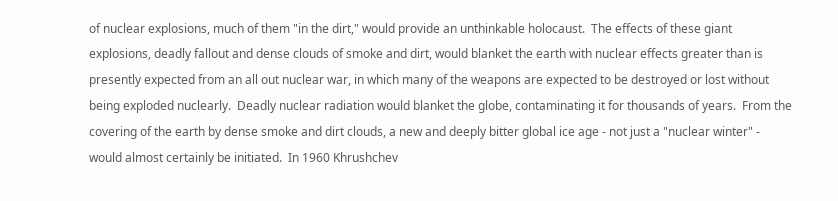of nuclear explosions, much of them "in the dirt," would provide an unthinkable holocaust.  The effects of these giant explosions, deadly fallout and dense clouds of smoke and dirt, would blanket the earth with nuclear effects greater than is presently expected from an all out nuclear war, in which many of the weapons are expected to be destroyed or lost without being exploded nuclearly.  Deadly nuclear radiation would blanket the globe, contaminating it for thousands of years.  From the covering of the earth by dense smoke and dirt clouds, a new and deeply bitter global ice age - not just a "nuclear winter" - would almost certainly be initiated.  In 1960 Khrushchev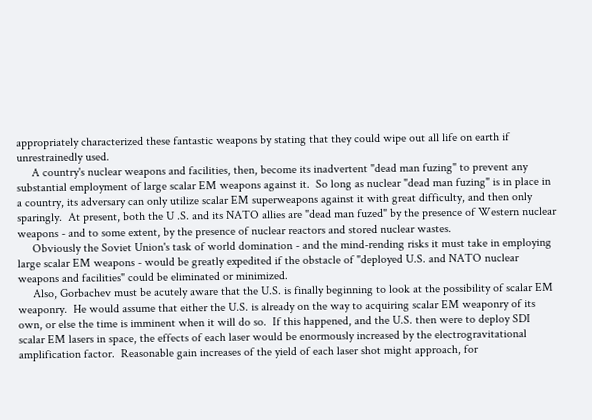appropriately characterized these fantastic weapons by stating that they could wipe out all life on earth if unrestrainedly used.
     A country's nuclear weapons and facilities, then, become its inadvertent "dead man fuzing" to prevent any substantial employment of large scalar EM weapons against it.  So long as nuclear "dead man fuzing" is in place in a country, its adversary can only utilize scalar EM superweapons against it with great difficulty, and then only sparingly.  At present, both the U .S. and its NATO allies are "dead man fuzed" by the presence of Western nuclear weapons - and to some extent, by the presence of nuclear reactors and stored nuclear wastes.
     Obviously the Soviet Union's task of world domination - and the mind-rending risks it must take in employing large scalar EM weapons - would be greatly expedited if the obstacle of "deployed U.S. and NATO nuclear weapons and facilities" could be eliminated or minimized.
     Also, Gorbachev must be acutely aware that the U.S. is finally beginning to look at the possibility of scalar EM weaponry.  He would assume that either the U.S. is already on the way to acquiring scalar EM weaponry of its own, or else the time is imminent when it will do so.  If this happened, and the U.S. then were to deploy SDI scalar EM lasers in space, the effects of each laser would be enormously increased by the electrogravitational amplification factor.  Reasonable gain increases of the yield of each laser shot might approach, for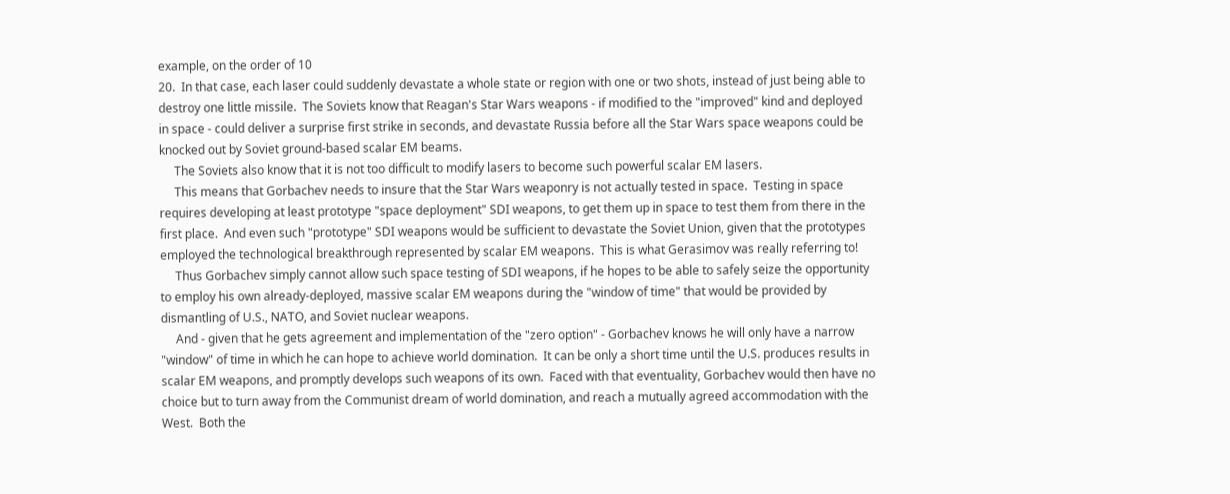example, on the order of 10
20.  In that case, each laser could suddenly devastate a whole state or region with one or two shots, instead of just being able to destroy one little missile.  The Soviets know that Reagan's Star Wars weapons - if modified to the "improved" kind and deployed in space - could deliver a surprise first strike in seconds, and devastate Russia before all the Star Wars space weapons could be knocked out by Soviet ground-based scalar EM beams.
     The Soviets also know that it is not too difficult to modify lasers to become such powerful scalar EM lasers.
     This means that Gorbachev needs to insure that the Star Wars weaponry is not actually tested in space.  Testing in space requires developing at least prototype "space deployment" SDI weapons, to get them up in space to test them from there in the first place.  And even such "prototype" SDI weapons would be sufficient to devastate the Soviet Union, given that the prototypes employed the technological breakthrough represented by scalar EM weapons.  This is what Gerasimov was really referring to!
     Thus Gorbachev simply cannot allow such space testing of SDI weapons, if he hopes to be able to safely seize the opportunity to employ his own already-deployed, massive scalar EM weapons during the "window of time" that would be provided by dismantling of U.S., NATO, and Soviet nuclear weapons.
     And - given that he gets agreement and implementation of the "zero option" - Gorbachev knows he will only have a narrow "window" of time in which he can hope to achieve world domination.  It can be only a short time until the U.S. produces results in scalar EM weapons, and promptly develops such weapons of its own.  Faced with that eventuality, Gorbachev would then have no choice but to turn away from the Communist dream of world domination, and reach a mutually agreed accommodation with the West.  Both the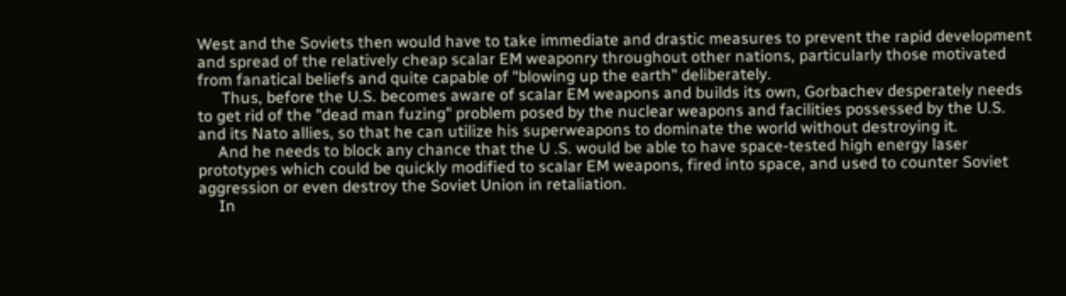West and the Soviets then would have to take immediate and drastic measures to prevent the rapid development and spread of the relatively cheap scalar EM weaponry throughout other nations, particularly those motivated from fanatical beliefs and quite capable of "blowing up the earth" deliberately.
      Thus, before the U.S. becomes aware of scalar EM weapons and builds its own, Gorbachev desperately needs to get rid of the "dead man fuzing" problem posed by the nuclear weapons and facilities possessed by the U.S. and its Nato allies, so that he can utilize his superweapons to dominate the world without destroying it.
     And he needs to block any chance that the U .S. would be able to have space-tested high energy laser prototypes which could be quickly modified to scalar EM weapons, fired into space, and used to counter Soviet aggression or even destroy the Soviet Union in retaliation.
     In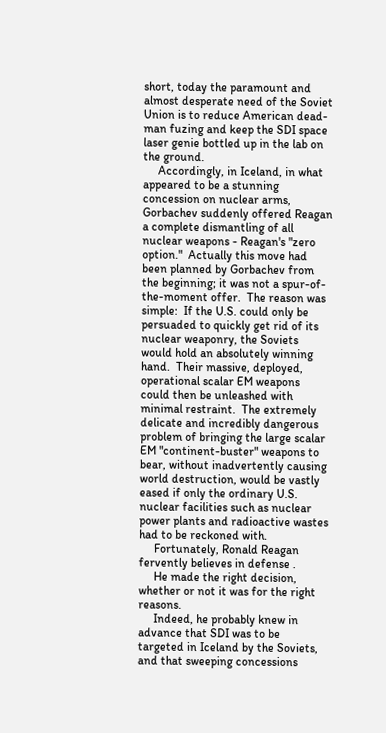short, today the paramount and almost desperate need of the Soviet Union is to reduce American dead-man fuzing and keep the SDI space laser genie bottled up in the lab on the ground.
     Accordingly, in Iceland, in what appeared to be a stunning concession on nuclear arms, Gorbachev suddenly offered Reagan a complete dismantling of all nuclear weapons - Reagan's "zero option."  Actually this move had been planned by Gorbachev from the beginning; it was not a spur-of-the-moment offer.  The reason was simple:  If the U.S. could only be persuaded to quickly get rid of its nuclear weaponry, the Soviets would hold an absolutely winning hand.  Their massive, deployed, operational scalar EM weapons could then be unleashed with minimal restraint.  The extremely delicate and incredibly dangerous problem of bringing the large scalar EM "continent-buster" weapons to bear, without inadvertently causing world destruction, would be vastly eased if only the ordinary U.S. nuclear facilities such as nuclear power plants and radioactive wastes had to be reckoned with.
     Fortunately, Ronald Reagan fervently believes in defense .
     He made the right decision, whether or not it was for the right reasons.
     Indeed, he probably knew in advance that SDI was to be targeted in Iceland by the Soviets, and that sweeping concessions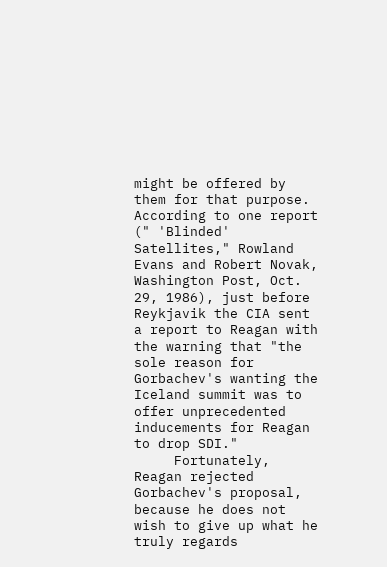might be offered by them for that purpose.  According to one report (" 'Blinded' Satellites," Rowland Evans and Robert Novak, Washington Post, Oct. 29, 1986), just before Reykjavik the CIA sent a report to Reagan with the warning that "the sole reason for Gorbachev's wanting the Iceland summit was to offer unprecedented inducements for Reagan to drop SDI."
     Fortunately, Reagan rejected Gorbachev's proposal, because he does not wish to give up what he truly regards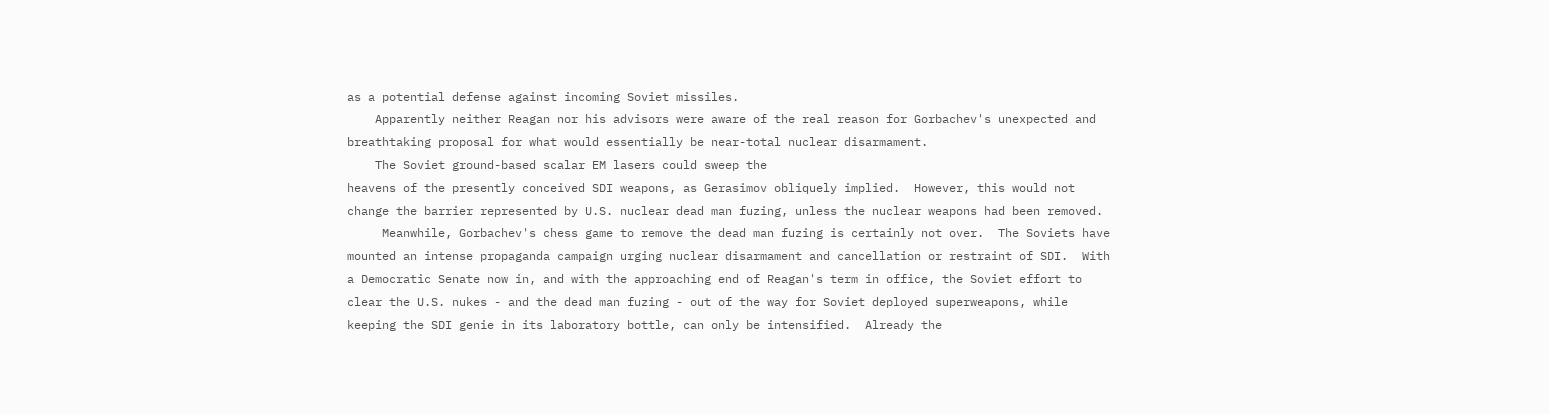as a potential defense against incoming Soviet missiles.
    Apparently neither Reagan nor his advisors were aware of the real reason for Gorbachev's unexpected and breathtaking proposal for what would essentially be near-total nuclear disarmament.
    The Soviet ground-based scalar EM lasers could sweep the
heavens of the presently conceived SDI weapons, as Gerasimov obliquely implied.  However, this would not change the barrier represented by U.S. nuclear dead man fuzing, unless the nuclear weapons had been removed.
     Meanwhile, Gorbachev's chess game to remove the dead man fuzing is certainly not over.  The Soviets have mounted an intense propaganda campaign urging nuclear disarmament and cancellation or restraint of SDI.  With a Democratic Senate now in, and with the approaching end of Reagan's term in office, the Soviet effort to clear the U.S. nukes - and the dead man fuzing - out of the way for Soviet deployed superweapons, while keeping the SDI genie in its laboratory bottle, can only be intensified.  Already the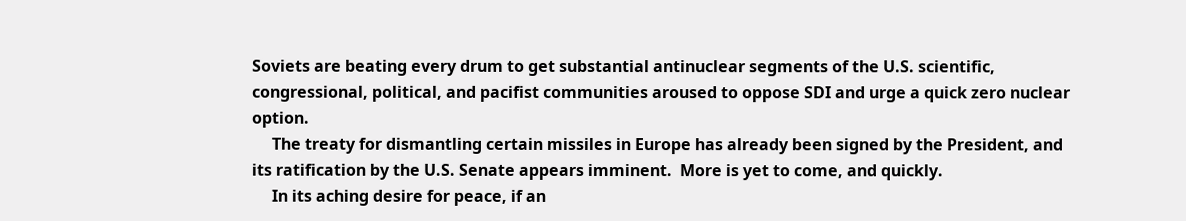Soviets are beating every drum to get substantial antinuclear segments of the U.S. scientific, congressional, political, and pacifist communities aroused to oppose SDI and urge a quick zero nuclear option.
     The treaty for dismantling certain missiles in Europe has already been signed by the President, and its ratification by the U.S. Senate appears imminent.  More is yet to come, and quickly.
     In its aching desire for peace, if an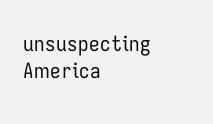unsuspecting America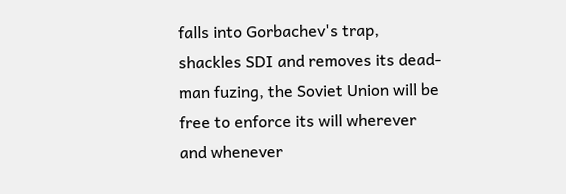falls into Gorbachev's trap, shackles SDI and removes its dead-man fuzing, the Soviet Union will be free to enforce its will wherever and whenever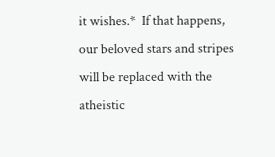it wishes.*  If that happens, our beloved stars and stripes will be replaced with the atheistic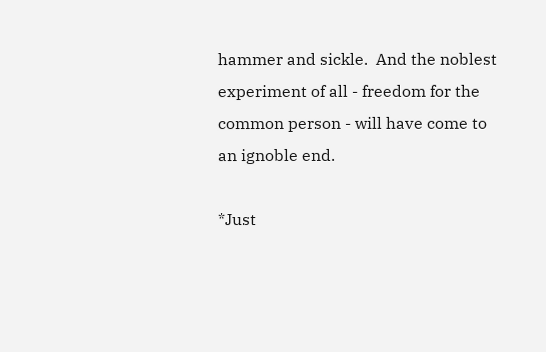hammer and sickle.  And the noblest experiment of all - freedom for the common person - will have come to an ignoble end.

*Just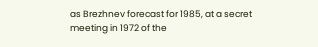as Brezhnev forecast for 1985, at a secret meeting in 1972 of the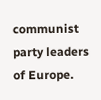communist party leaders of Europe.